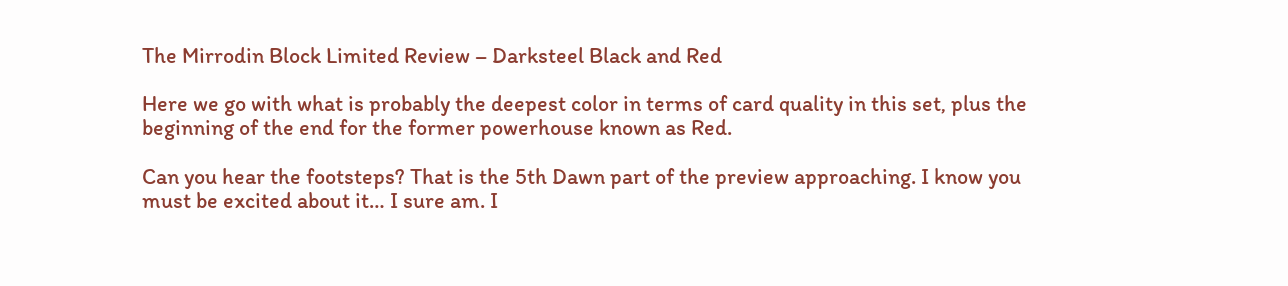The Mirrodin Block Limited Review – Darksteel Black and Red

Here we go with what is probably the deepest color in terms of card quality in this set, plus the beginning of the end for the former powerhouse known as Red.

Can you hear the footsteps? That is the 5th Dawn part of the preview approaching. I know you must be excited about it… I sure am. I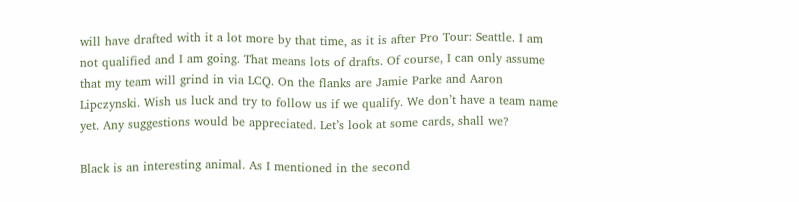will have drafted with it a lot more by that time, as it is after Pro Tour: Seattle. I am not qualified and I am going. That means lots of drafts. Of course, I can only assume that my team will grind in via LCQ. On the flanks are Jamie Parke and Aaron Lipczynski. Wish us luck and try to follow us if we qualify. We don’t have a team name yet. Any suggestions would be appreciated. Let’s look at some cards, shall we?

Black is an interesting animal. As I mentioned in the second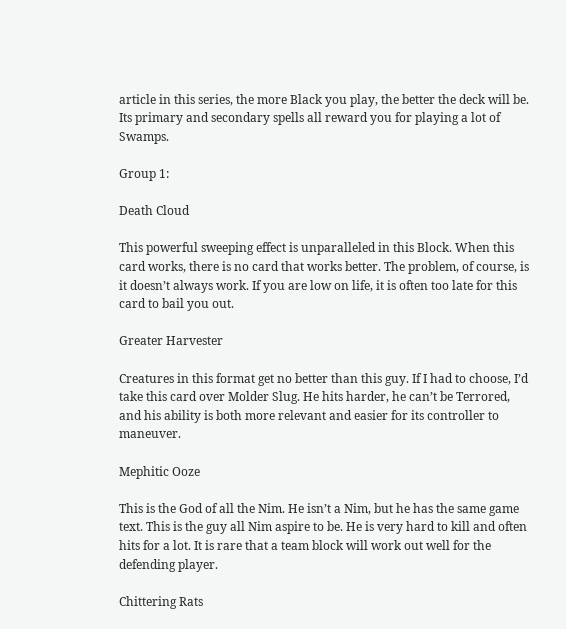article in this series, the more Black you play, the better the deck will be. Its primary and secondary spells all reward you for playing a lot of Swamps.

Group 1:

Death Cloud

This powerful sweeping effect is unparalleled in this Block. When this card works, there is no card that works better. The problem, of course, is it doesn’t always work. If you are low on life, it is often too late for this card to bail you out.

Greater Harvester

Creatures in this format get no better than this guy. If I had to choose, I’d take this card over Molder Slug. He hits harder, he can’t be Terrored, and his ability is both more relevant and easier for its controller to maneuver.

Mephitic Ooze

This is the God of all the Nim. He isn’t a Nim, but he has the same game text. This is the guy all Nim aspire to be. He is very hard to kill and often hits for a lot. It is rare that a team block will work out well for the defending player.

Chittering Rats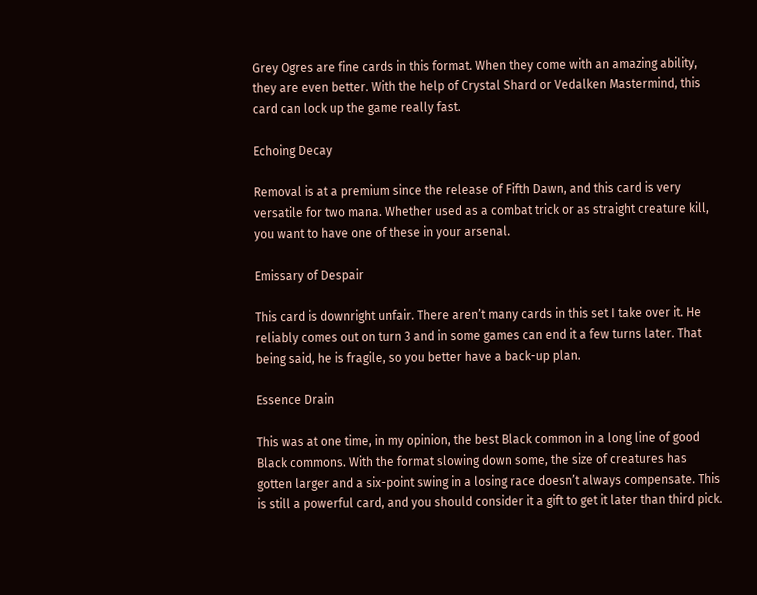Grey Ogres are fine cards in this format. When they come with an amazing ability, they are even better. With the help of Crystal Shard or Vedalken Mastermind, this card can lock up the game really fast.

Echoing Decay

Removal is at a premium since the release of Fifth Dawn, and this card is very versatile for two mana. Whether used as a combat trick or as straight creature kill, you want to have one of these in your arsenal.

Emissary of Despair

This card is downright unfair. There aren’t many cards in this set I take over it. He reliably comes out on turn 3 and in some games can end it a few turns later. That being said, he is fragile, so you better have a back-up plan.

Essence Drain

This was at one time, in my opinion, the best Black common in a long line of good Black commons. With the format slowing down some, the size of creatures has gotten larger and a six-point swing in a losing race doesn’t always compensate. This is still a powerful card, and you should consider it a gift to get it later than third pick.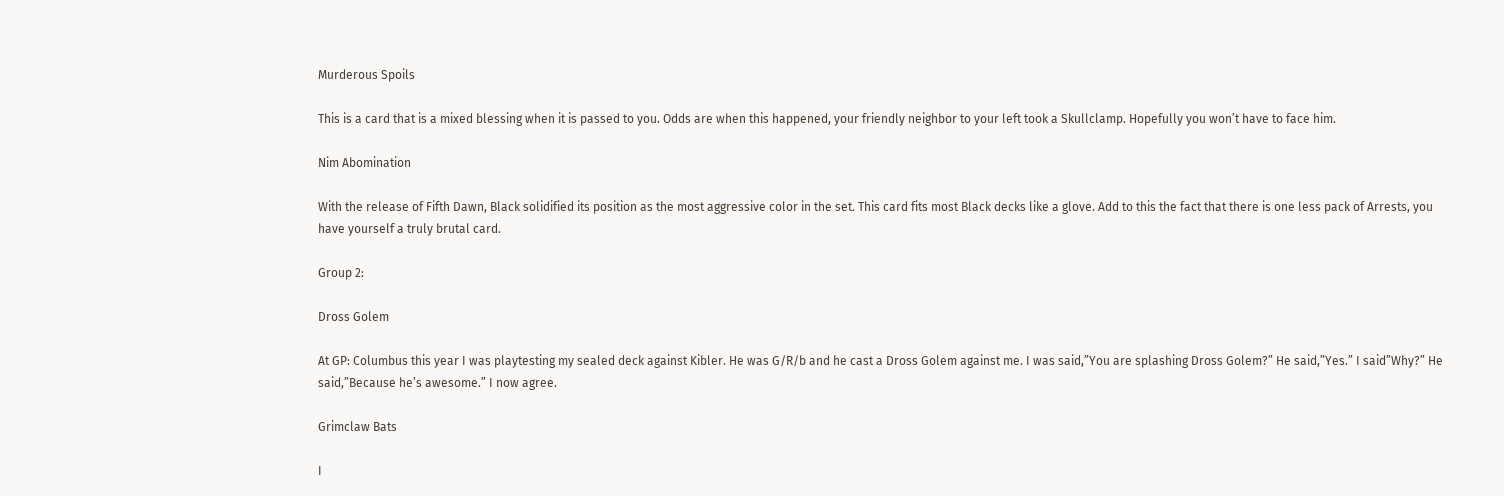Murderous Spoils

This is a card that is a mixed blessing when it is passed to you. Odds are when this happened, your friendly neighbor to your left took a Skullclamp. Hopefully you won’t have to face him.

Nim Abomination

With the release of Fifth Dawn, Black solidified its position as the most aggressive color in the set. This card fits most Black decks like a glove. Add to this the fact that there is one less pack of Arrests, you have yourself a truly brutal card.

Group 2:

Dross Golem

At GP: Columbus this year I was playtesting my sealed deck against Kibler. He was G/R/b and he cast a Dross Golem against me. I was said,”You are splashing Dross Golem?” He said,”Yes.” I said”Why?” He said,”Because he’s awesome.” I now agree.

Grimclaw Bats

I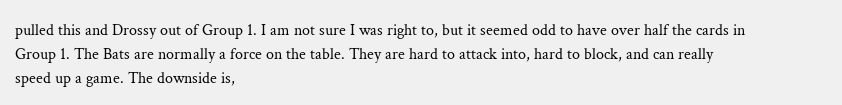pulled this and Drossy out of Group 1. I am not sure I was right to, but it seemed odd to have over half the cards in Group 1. The Bats are normally a force on the table. They are hard to attack into, hard to block, and can really speed up a game. The downside is,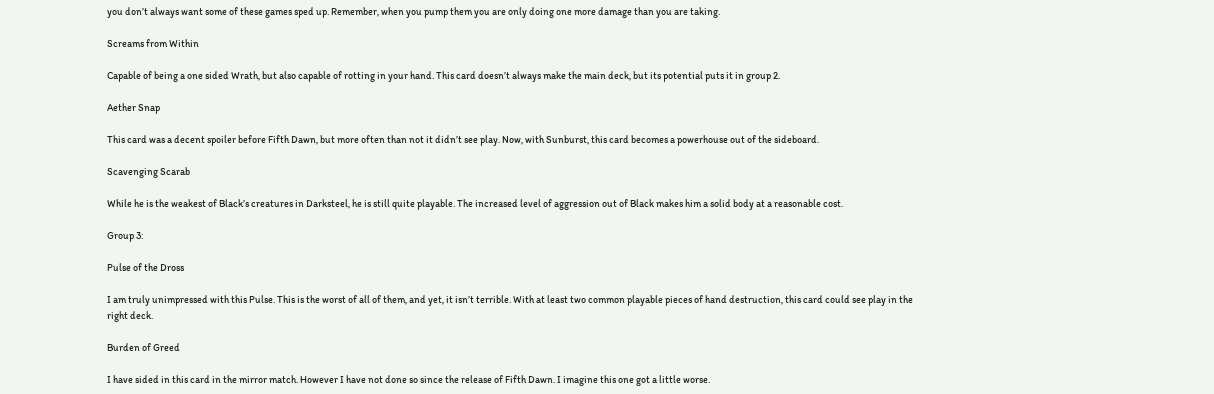you don’t always want some of these games sped up. Remember, when you pump them you are only doing one more damage than you are taking.

Screams from Within

Capable of being a one sided Wrath, but also capable of rotting in your hand. This card doesn’t always make the main deck, but its potential puts it in group 2.

Aether Snap

This card was a decent spoiler before Fifth Dawn, but more often than not it didn’t see play. Now, with Sunburst, this card becomes a powerhouse out of the sideboard.

Scavenging Scarab

While he is the weakest of Black’s creatures in Darksteel, he is still quite playable. The increased level of aggression out of Black makes him a solid body at a reasonable cost.

Group 3:

Pulse of the Dross

I am truly unimpressed with this Pulse. This is the worst of all of them, and yet, it isn’t terrible. With at least two common playable pieces of hand destruction, this card could see play in the right deck.

Burden of Greed

I have sided in this card in the mirror match. However I have not done so since the release of Fifth Dawn. I imagine this one got a little worse.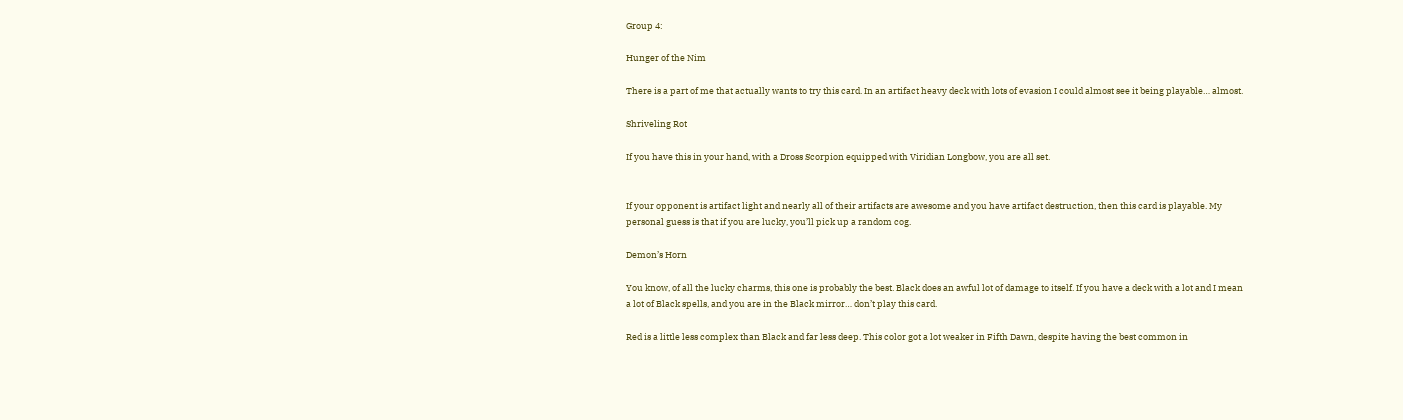Group 4:

Hunger of the Nim

There is a part of me that actually wants to try this card. In an artifact heavy deck with lots of evasion I could almost see it being playable… almost.

Shriveling Rot

If you have this in your hand, with a Dross Scorpion equipped with Viridian Longbow, you are all set.


If your opponent is artifact light and nearly all of their artifacts are awesome and you have artifact destruction, then this card is playable. My personal guess is that if you are lucky, you’ll pick up a random cog.

Demon’s Horn

You know, of all the lucky charms, this one is probably the best. Black does an awful lot of damage to itself. If you have a deck with a lot and I mean a lot of Black spells, and you are in the Black mirror… don’t play this card.

Red is a little less complex than Black and far less deep. This color got a lot weaker in Fifth Dawn, despite having the best common in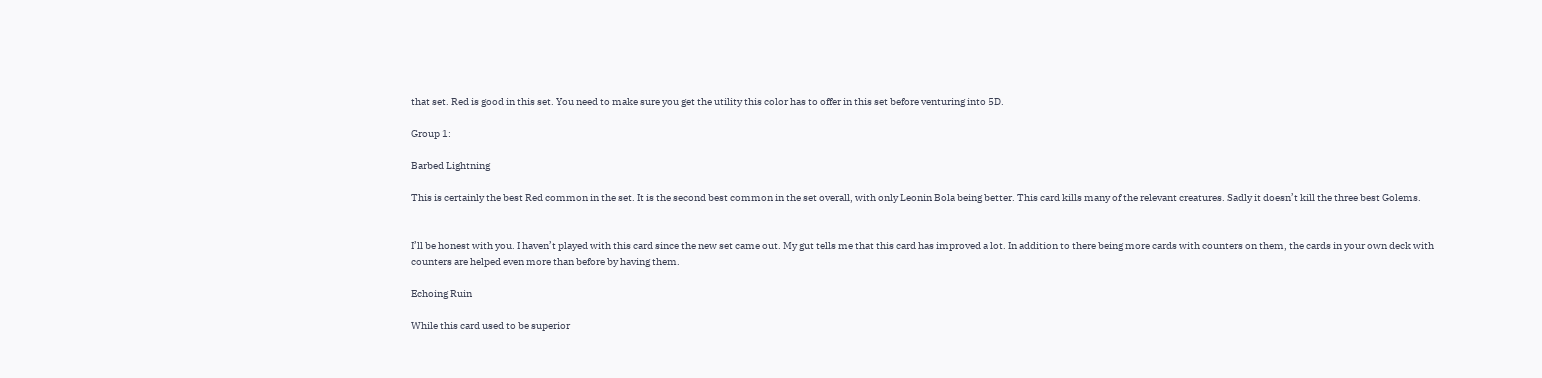that set. Red is good in this set. You need to make sure you get the utility this color has to offer in this set before venturing into 5D.

Group 1:

Barbed Lightning

This is certainly the best Red common in the set. It is the second best common in the set overall, with only Leonin Bola being better. This card kills many of the relevant creatures. Sadly it doesn’t kill the three best Golems.


I’ll be honest with you. I haven’t played with this card since the new set came out. My gut tells me that this card has improved a lot. In addition to there being more cards with counters on them, the cards in your own deck with counters are helped even more than before by having them.

Echoing Ruin

While this card used to be superior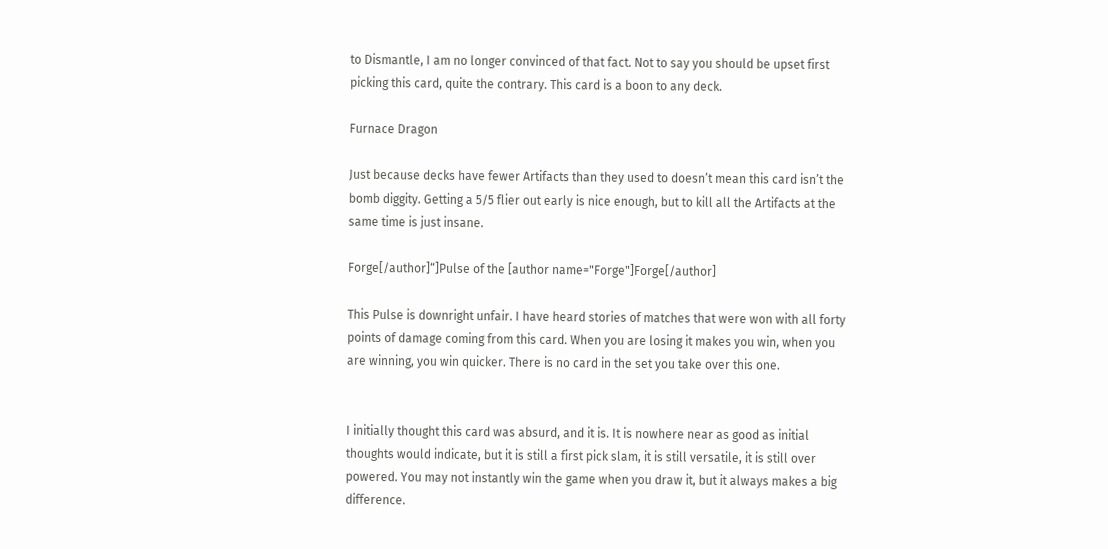to Dismantle, I am no longer convinced of that fact. Not to say you should be upset first picking this card, quite the contrary. This card is a boon to any deck.

Furnace Dragon

Just because decks have fewer Artifacts than they used to doesn’t mean this card isn’t the bomb diggity. Getting a 5/5 flier out early is nice enough, but to kill all the Artifacts at the same time is just insane.

Forge[/author]“]Pulse of the [author name="Forge"]Forge[/author]

This Pulse is downright unfair. I have heard stories of matches that were won with all forty points of damage coming from this card. When you are losing it makes you win, when you are winning, you win quicker. There is no card in the set you take over this one.


I initially thought this card was absurd, and it is. It is nowhere near as good as initial thoughts would indicate, but it is still a first pick slam, it is still versatile, it is still over powered. You may not instantly win the game when you draw it, but it always makes a big difference.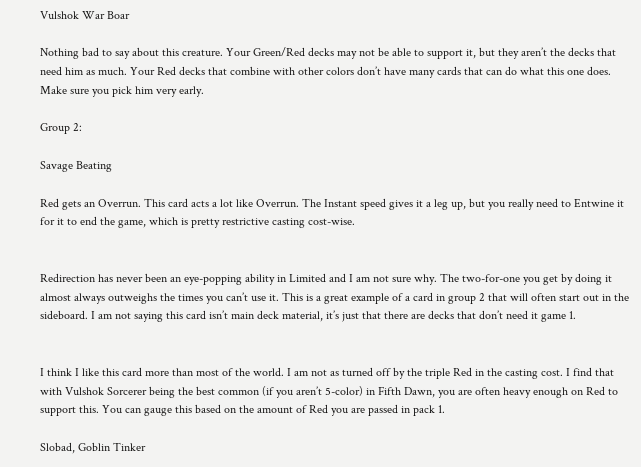Vulshok War Boar

Nothing bad to say about this creature. Your Green/Red decks may not be able to support it, but they aren’t the decks that need him as much. Your Red decks that combine with other colors don’t have many cards that can do what this one does. Make sure you pick him very early.

Group 2:

Savage Beating

Red gets an Overrun. This card acts a lot like Overrun. The Instant speed gives it a leg up, but you really need to Entwine it for it to end the game, which is pretty restrictive casting cost-wise.


Redirection has never been an eye-popping ability in Limited and I am not sure why. The two-for-one you get by doing it almost always outweighs the times you can’t use it. This is a great example of a card in group 2 that will often start out in the sideboard. I am not saying this card isn’t main deck material, it’s just that there are decks that don’t need it game 1.


I think I like this card more than most of the world. I am not as turned off by the triple Red in the casting cost. I find that with Vulshok Sorcerer being the best common (if you aren’t 5-color) in Fifth Dawn, you are often heavy enough on Red to support this. You can gauge this based on the amount of Red you are passed in pack 1.

Slobad, Goblin Tinker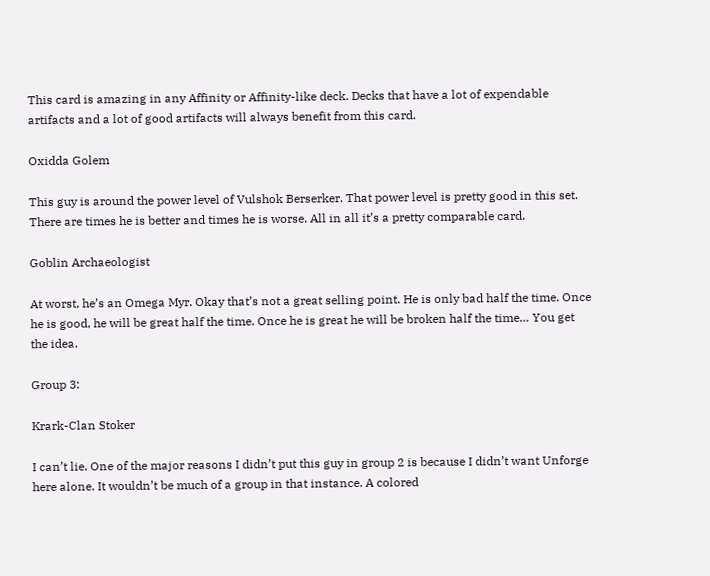This card is amazing in any Affinity or Affinity-like deck. Decks that have a lot of expendable artifacts and a lot of good artifacts will always benefit from this card.

Oxidda Golem

This guy is around the power level of Vulshok Berserker. That power level is pretty good in this set. There are times he is better and times he is worse. All in all it’s a pretty comparable card.

Goblin Archaeologist

At worst, he’s an Omega Myr. Okay that’s not a great selling point. He is only bad half the time. Once he is good, he will be great half the time. Once he is great he will be broken half the time… You get the idea.

Group 3:

Krark-Clan Stoker

I can’t lie. One of the major reasons I didn’t put this guy in group 2 is because I didn’t want Unforge here alone. It wouldn’t be much of a group in that instance. A colored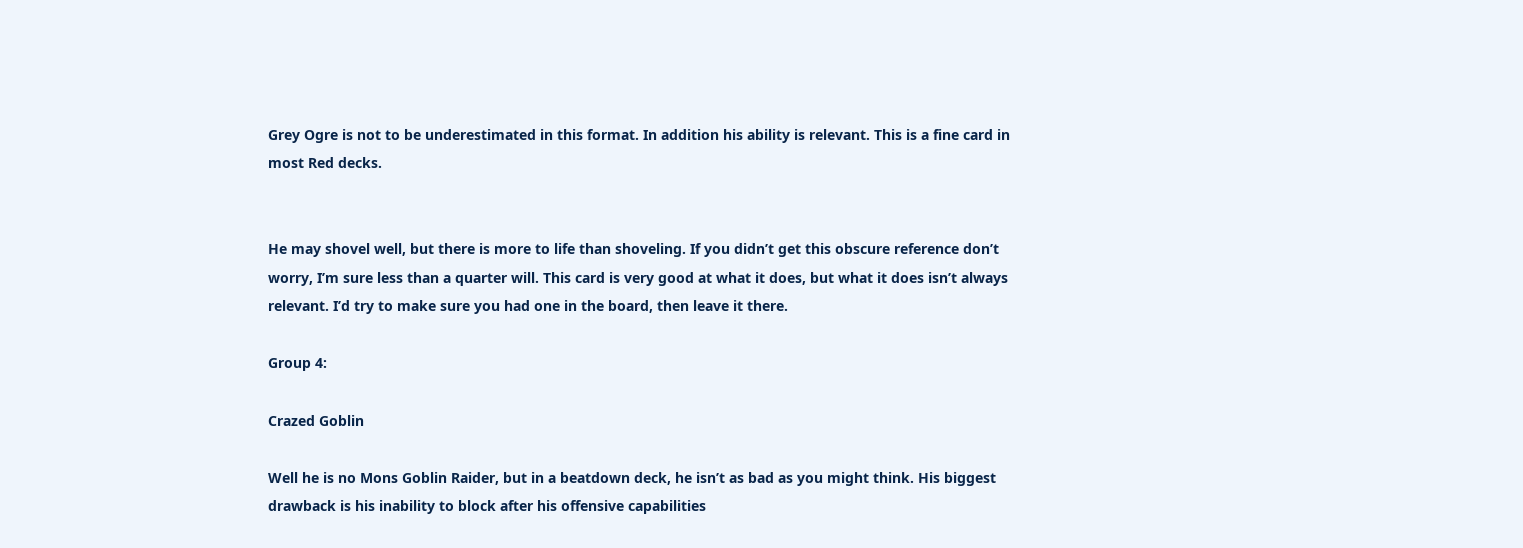Grey Ogre is not to be underestimated in this format. In addition his ability is relevant. This is a fine card in most Red decks.


He may shovel well, but there is more to life than shoveling. If you didn’t get this obscure reference don’t worry, I’m sure less than a quarter will. This card is very good at what it does, but what it does isn’t always relevant. I’d try to make sure you had one in the board, then leave it there.

Group 4:

Crazed Goblin

Well he is no Mons Goblin Raider, but in a beatdown deck, he isn’t as bad as you might think. His biggest drawback is his inability to block after his offensive capabilities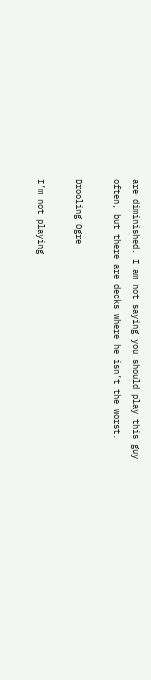are diminished. I am not saying you should play this guy often, but there are decks where he isn’t the worst.

Drooling Ogre

I’m not playing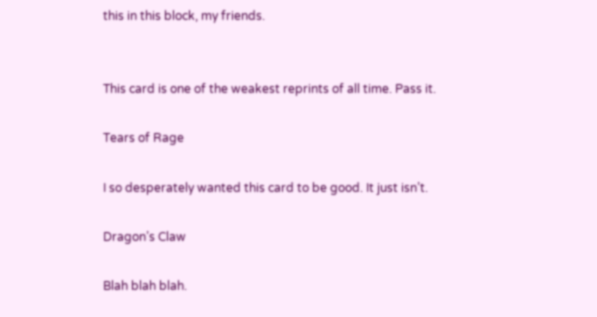this in this block, my friends.


This card is one of the weakest reprints of all time. Pass it.

Tears of Rage

I so desperately wanted this card to be good. It just isn’t.

Dragon’s Claw

Blah blah blah.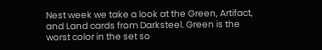Nest week we take a look at the Green, Artifact, and Land cards from Darksteel. Green is the worst color in the set so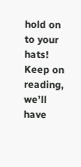hold on to your hats! Keep on reading, we’ll have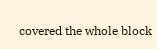covered the whole block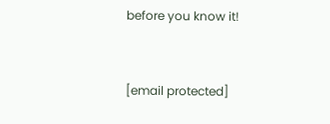before you know it!


[email protected]